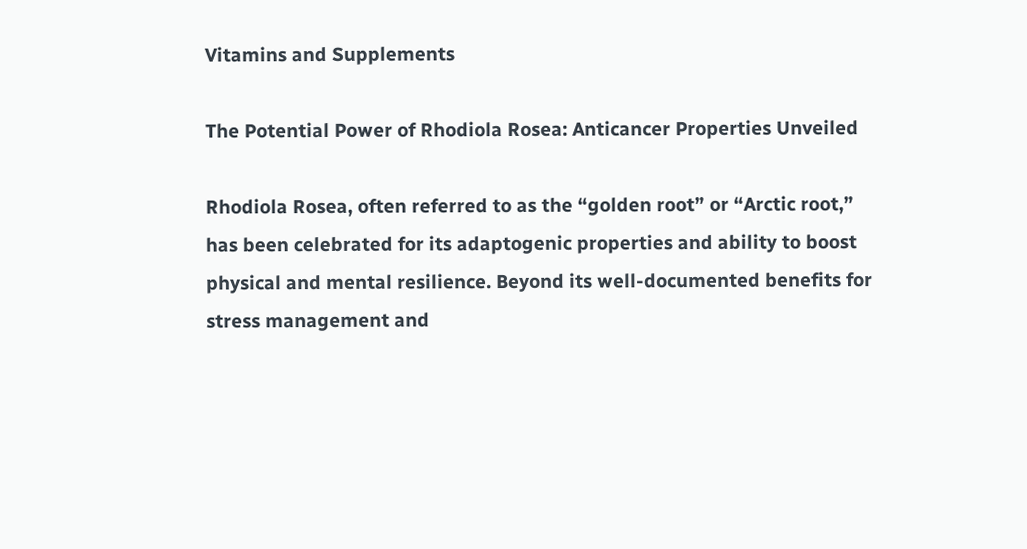Vitamins and Supplements

The Potential Power of Rhodiola Rosea: Anticancer Properties Unveiled

Rhodiola Rosea, often referred to as the “golden root” or “Arctic root,” has been celebrated for its adaptogenic properties and ability to boost physical and mental resilience. Beyond its well-documented benefits for stress management and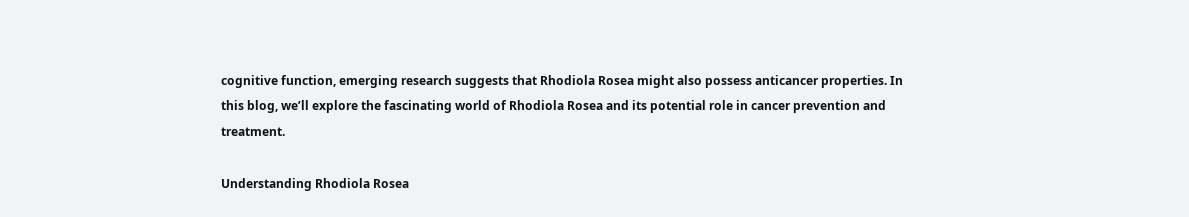cognitive function, emerging research suggests that Rhodiola Rosea might also possess anticancer properties. In this blog, we’ll explore the fascinating world of Rhodiola Rosea and its potential role in cancer prevention and treatment.

Understanding Rhodiola Rosea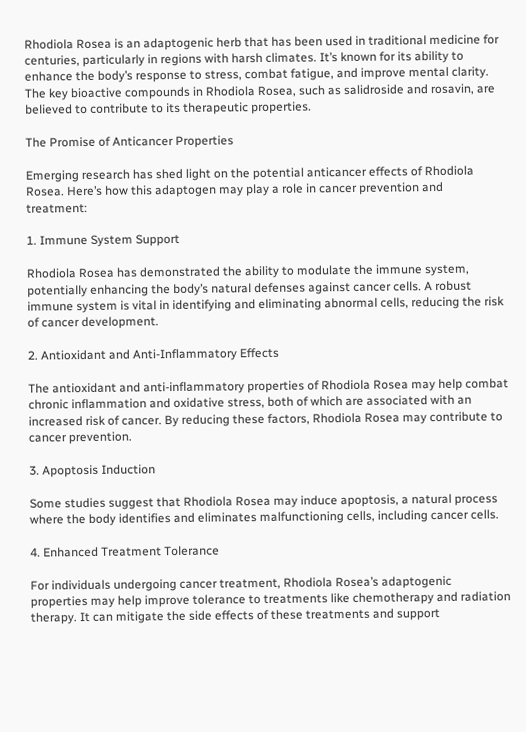Rhodiola Rosea is an adaptogenic herb that has been used in traditional medicine for centuries, particularly in regions with harsh climates. It’s known for its ability to enhance the body’s response to stress, combat fatigue, and improve mental clarity. The key bioactive compounds in Rhodiola Rosea, such as salidroside and rosavin, are believed to contribute to its therapeutic properties.

The Promise of Anticancer Properties

Emerging research has shed light on the potential anticancer effects of Rhodiola Rosea. Here’s how this adaptogen may play a role in cancer prevention and treatment:

1. Immune System Support

Rhodiola Rosea has demonstrated the ability to modulate the immune system, potentially enhancing the body’s natural defenses against cancer cells. A robust immune system is vital in identifying and eliminating abnormal cells, reducing the risk of cancer development.

2. Antioxidant and Anti-Inflammatory Effects

The antioxidant and anti-inflammatory properties of Rhodiola Rosea may help combat chronic inflammation and oxidative stress, both of which are associated with an increased risk of cancer. By reducing these factors, Rhodiola Rosea may contribute to cancer prevention.

3. Apoptosis Induction

Some studies suggest that Rhodiola Rosea may induce apoptosis, a natural process where the body identifies and eliminates malfunctioning cells, including cancer cells.

4. Enhanced Treatment Tolerance

For individuals undergoing cancer treatment, Rhodiola Rosea’s adaptogenic properties may help improve tolerance to treatments like chemotherapy and radiation therapy. It can mitigate the side effects of these treatments and support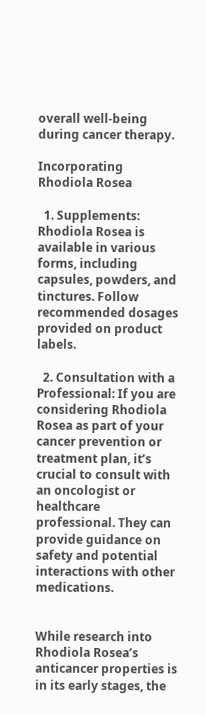overall well-being during cancer therapy.

Incorporating Rhodiola Rosea

  1. Supplements: Rhodiola Rosea is available in various forms, including capsules, powders, and tinctures. Follow recommended dosages provided on product labels.

  2. Consultation with a Professional: If you are considering Rhodiola Rosea as part of your cancer prevention or treatment plan, it’s crucial to consult with an oncologist or healthcare professional. They can provide guidance on safety and potential interactions with other medications.


While research into Rhodiola Rosea’s anticancer properties is in its early stages, the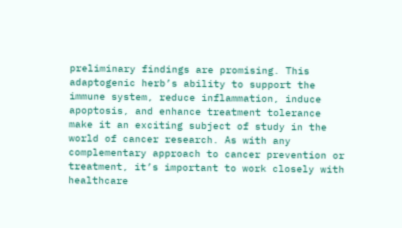preliminary findings are promising. This adaptogenic herb’s ability to support the immune system, reduce inflammation, induce apoptosis, and enhance treatment tolerance make it an exciting subject of study in the world of cancer research. As with any complementary approach to cancer prevention or treatment, it’s important to work closely with healthcare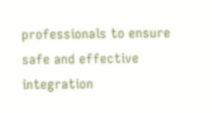professionals to ensure safe and effective integration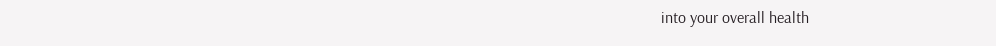into your overall health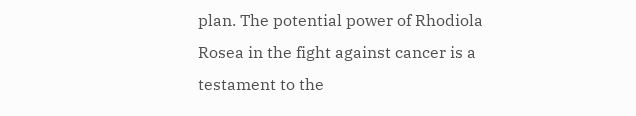plan. The potential power of Rhodiola Rosea in the fight against cancer is a testament to the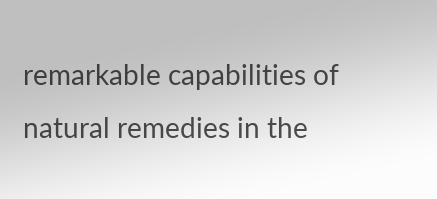remarkable capabilities of natural remedies in the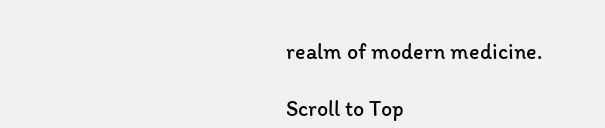realm of modern medicine.

Scroll to Top